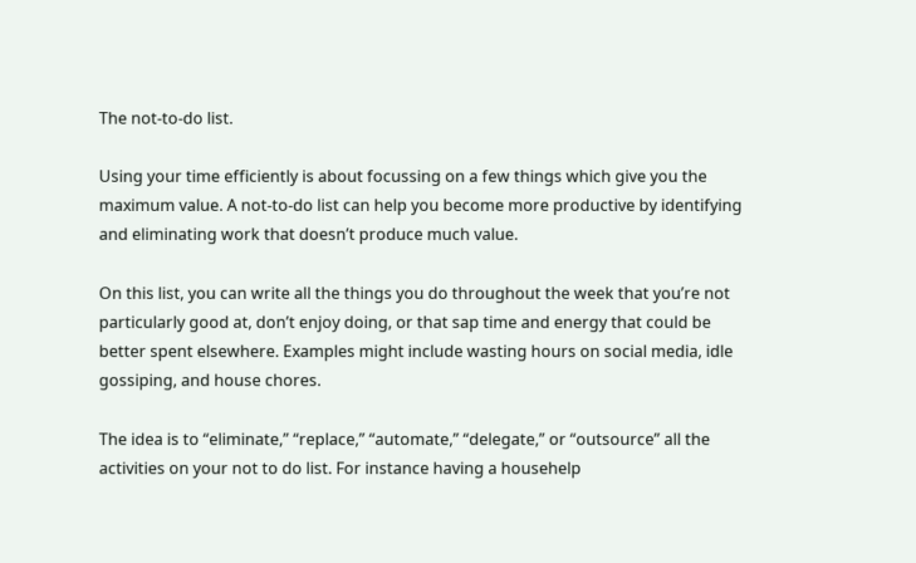The not-to-do list.

Using your time efficiently is about focussing on a few things which give you the maximum value. A not-to-do list can help you become more productive by identifying and eliminating work that doesn’t produce much value.

On this list, you can write all the things you do throughout the week that you’re not particularly good at, don’t enjoy doing, or that sap time and energy that could be better spent elsewhere. Examples might include wasting hours on social media, idle gossiping, and house chores.

The idea is to “eliminate,” “replace,” “automate,” “delegate,” or “outsource” all the activities on your not to do list. For instance having a househelp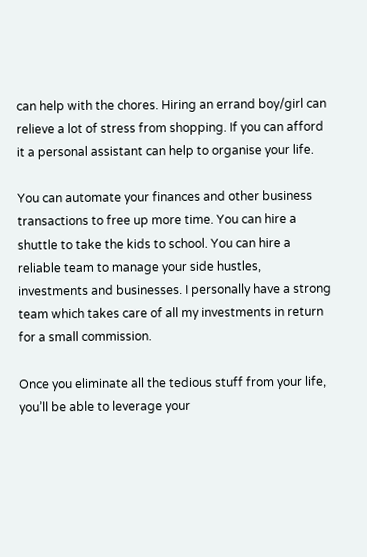can help with the chores. Hiring an errand boy/girl can relieve a lot of stress from shopping. If you can afford it a personal assistant can help to organise your life.

You can automate your finances and other business transactions to free up more time. You can hire a shuttle to take the kids to school. You can hire a reliable team to manage your side hustles, investments and businesses. I personally have a strong team which takes care of all my investments in return for a small commission.

Once you eliminate all the tedious stuff from your life, you’ll be able to leverage your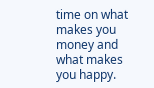time on what makes you money and what makes you happy.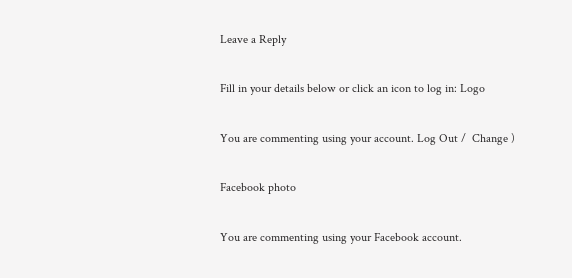Leave a Reply

Fill in your details below or click an icon to log in: Logo

You are commenting using your account. Log Out /  Change )

Facebook photo

You are commenting using your Facebook account.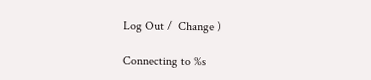Log Out /  Change )

Connecting to %s